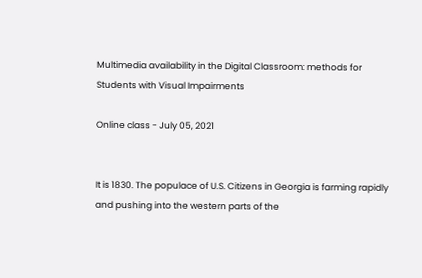Multimedia availability in the Digital Classroom: methods for Students with Visual Impairments

Online class - July 05, 2021


It is 1830. The populace of U.S. Citizens in Georgia is farming rapidly and pushing into the western parts of the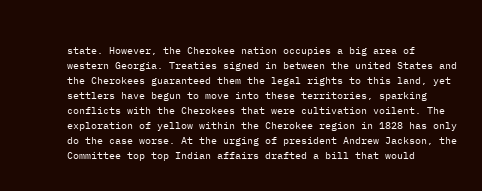state. However, the Cherokee nation occupies a big area of western Georgia. Treaties signed in between the united States and the Cherokees guaranteed them the legal rights to this land, yet settlers have begun to move into these territories, sparking conflicts with the Cherokees that were cultivation voilent. The exploration of yellow within the Cherokee region in 1828 has only do the case worse. At the urging of president Andrew Jackson, the Committee top top Indian affairs drafted a bill that would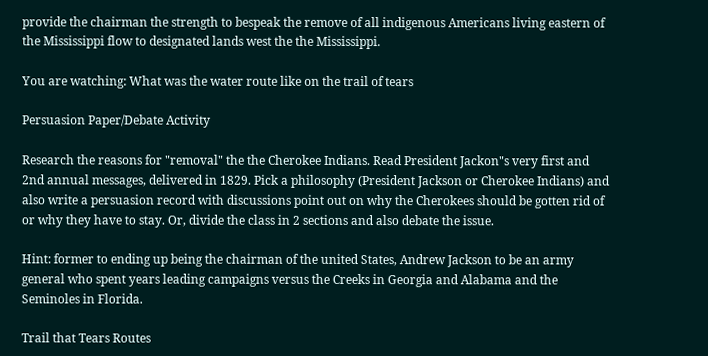provide the chairman the strength to bespeak the remove of all indigenous Americans living eastern of the Mississippi flow to designated lands west the the Mississippi.

You are watching: What was the water route like on the trail of tears

Persuasion Paper/Debate Activity

Research the reasons for "removal" the the Cherokee Indians. Read President Jackon"s very first and 2nd annual messages, delivered in 1829. Pick a philosophy (President Jackson or Cherokee Indians) and also write a persuasion record with discussions point out on why the Cherokees should be gotten rid of or why they have to stay. Or, divide the class in 2 sections and also debate the issue.

Hint: former to ending up being the chairman of the united States, Andrew Jackson to be an army general who spent years leading campaigns versus the Creeks in Georgia and Alabama and the Seminoles in Florida.

Trail that Tears Routes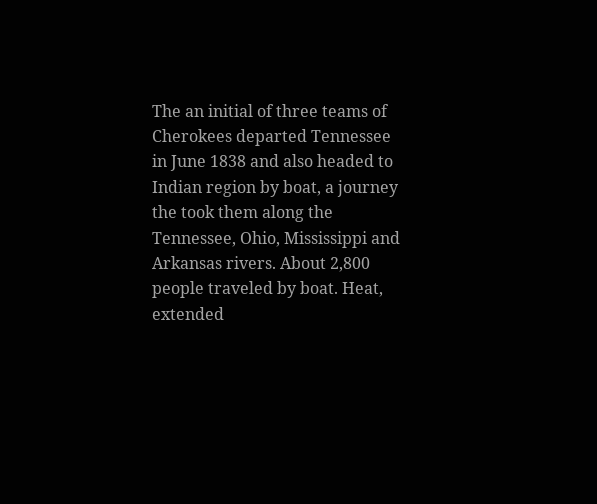The an initial of three teams of Cherokees departed Tennessee in June 1838 and also headed to Indian region by boat, a journey the took them along the Tennessee, Ohio, Mississippi and Arkansas rivers. About 2,800 people traveled by boat. Heat, extended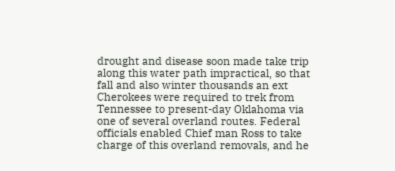drought and disease soon made take trip along this water path impractical, so that fall and also winter thousands an ext Cherokees were required to trek from Tennessee to present-day Oklahoma via one of several overland routes. Federal officials enabled Chief man Ross to take charge of this overland removals, and he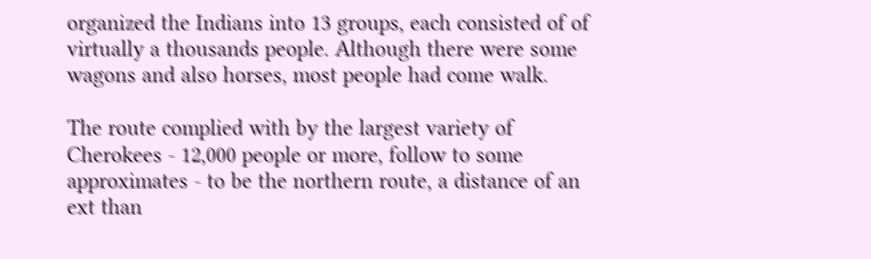organized the Indians into 13 groups, each consisted of of virtually a thousands people. Although there were some wagons and also horses, most people had come walk.

The route complied with by the largest variety of Cherokees - 12,000 people or more, follow to some approximates - to be the northern route, a distance of an ext than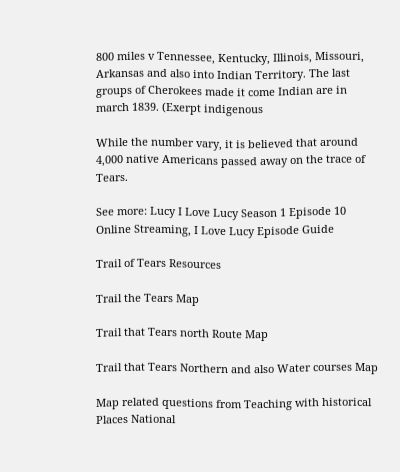800 miles v Tennessee, Kentucky, Illinois, Missouri, Arkansas and also into Indian Territory. The last groups of Cherokees made it come Indian are in march 1839. (Exerpt indigenous

While the number vary, it is believed that around 4,000 native Americans passed away on the trace of Tears.

See more: Lucy I Love Lucy Season 1 Episode 10 Online Streaming, I Love Lucy Episode Guide

Trail of Tears Resources

Trail the Tears Map

Trail that Tears north Route Map

Trail that Tears Northern and also Water courses Map

Map related questions from Teaching with historical Places National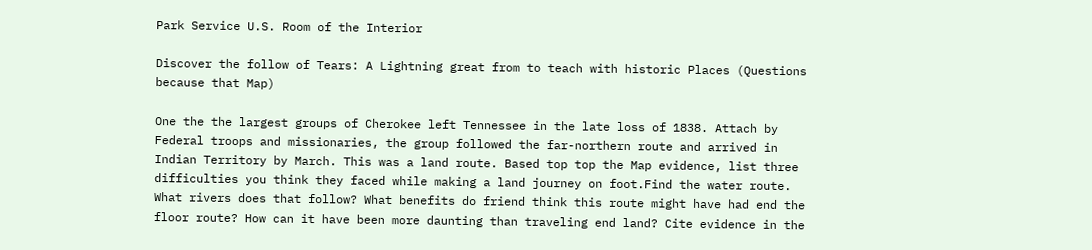Park Service U.S. Room of the Interior

Discover the follow of Tears: A Lightning great from to teach with historic Places (Questions because that Map)

One the the largest groups of Cherokee left Tennessee in the late loss of 1838. Attach by Federal troops and missionaries, the group followed the far-northern route and arrived in Indian Territory by March. This was a land route. Based top top the Map evidence, list three difficulties you think they faced while making a land journey on foot.Find the water route. What rivers does that follow? What benefits do friend think this route might have had end the floor route? How can it have been more daunting than traveling end land? Cite evidence in the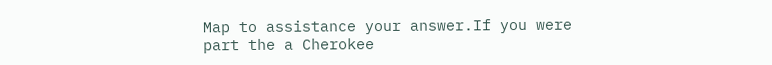Map to assistance your answer.If you were part the a Cherokee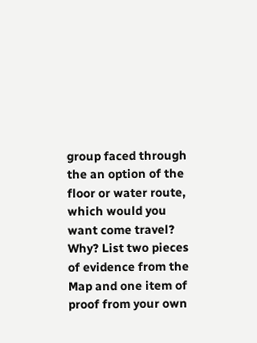group faced through the an option of the floor or water route, which would you want come travel? Why? List two pieces of evidence from the Map and one item of proof from your own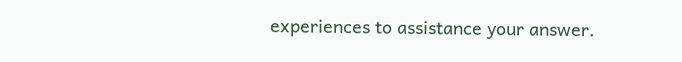experiences to assistance your answer.